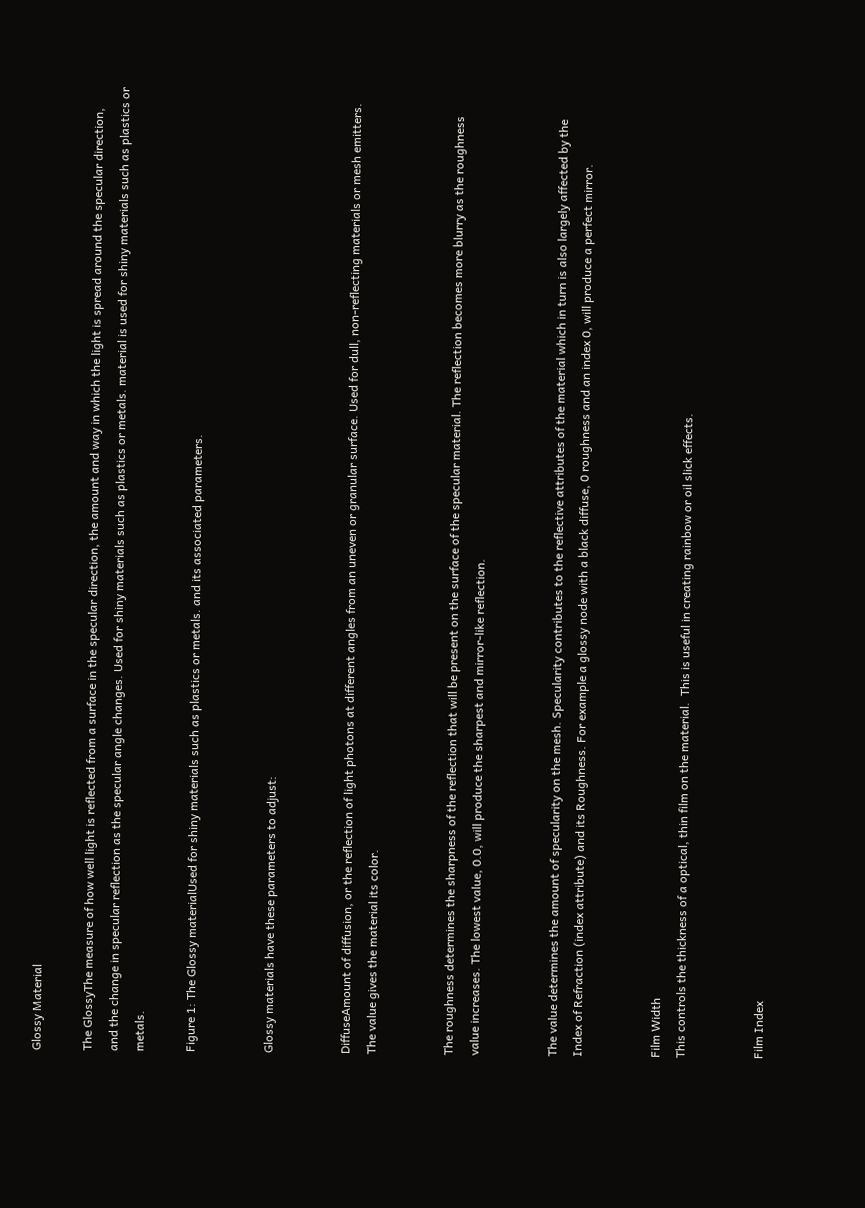Glossy Material

The GlossyThe measure of how well light is reflected from a surface in the specular direction, the amount and way in which the light is spread around the specular direction, and the change in specular reflection as the specular angle changes. Used for shiny materials such as plastics or metals. material is used for shiny materials such as plastics or metals.

Figure 1: The Glossy materialUsed for shiny materials such as plastics or metals. and its associated parameters.


Glossy materials have these parameters to adjust:


DiffuseAmount of diffusion, or the reflection of light photons at different angles from an uneven or granular surface. Used for dull, non-reflecting materials or mesh emitters.
The value gives the material its color.


The roughness determines the sharpness of the reflection that will be present on the surface of the specular material. The reflection becomes more blurry as the roughness value increases. The lowest value, 0.0, will produce the sharpest and mirror-like reflection.


The value determines the amount of specularity on the mesh. Specularity contributes to the reflective attributes of the material which in turn is also largely affected by the Index of Refraction (index attribute) and its Roughness. For example a glossy node with a black diffuse, 0 roughness and an index 0, will produce a perfect mirror.


Film Width
This controls the thickness of a optical, thin film on the material.  This is useful in creating rainbow or oil slick effects.


Film Index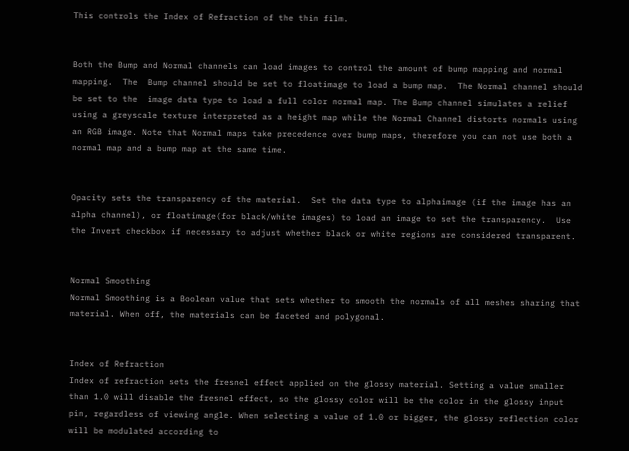This controls the Index of Refraction of the thin film.


Both the Bump and Normal channels can load images to control the amount of bump mapping and normal mapping.  The  Bump channel should be set to floatimage to load a bump map.  The Normal channel should be set to the  image data type to load a full color normal map. The Bump channel simulates a relief using a greyscale texture interpreted as a height map while the Normal Channel distorts normals using an RGB image. Note that Normal maps take precedence over bump maps, therefore you can not use both a normal map and a bump map at the same time.


Opacity sets the transparency of the material.  Set the data type to alphaimage (if the image has an alpha channel), or floatimage(for black/white images) to load an image to set the transparency.  Use the Invert checkbox if necessary to adjust whether black or white regions are considered transparent.


Normal Smoothing
Normal Smoothing is a Boolean value that sets whether to smooth the normals of all meshes sharing that material. When off, the materials can be faceted and polygonal.


Index of Refraction
Index of refraction sets the fresnel effect applied on the glossy material. Setting a value smaller than 1.0 will disable the fresnel effect, so the glossy color will be the color in the glossy input pin, regardless of viewing angle. When selecting a value of 1.0 or bigger, the glossy reflection color will be modulated according to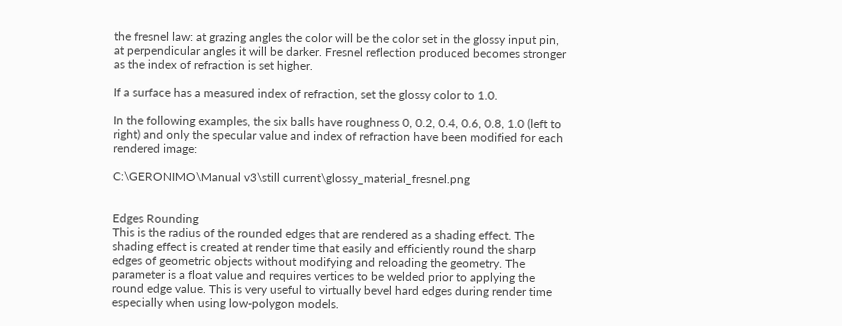the fresnel law: at grazing angles the color will be the color set in the glossy input pin, at perpendicular angles it will be darker. Fresnel reflection produced becomes stronger as the index of refraction is set higher.

If a surface has a measured index of refraction, set the glossy color to 1.0.

In the following examples, the six balls have roughness 0, 0.2, 0.4, 0.6, 0.8, 1.0 (left to right) and only the specular value and index of refraction have been modified for each rendered image:

C:\GERONIMO\Manual v3\still current\glossy_material_fresnel.png


Edges Rounding
This is the radius of the rounded edges that are rendered as a shading effect. The shading effect is created at render time that easily and efficiently round the sharp edges of geometric objects without modifying and reloading the geometry. The parameter is a float value and requires vertices to be welded prior to applying the round edge value. This is very useful to virtually bevel hard edges during render time especially when using low-polygon models.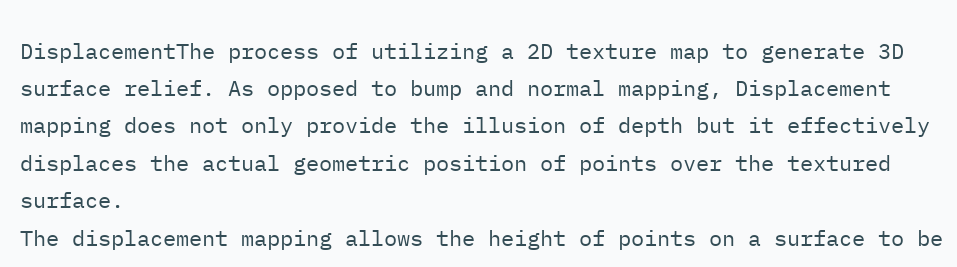DisplacementThe process of utilizing a 2D texture map to generate 3D surface relief. As opposed to bump and normal mapping, Displacement mapping does not only provide the illusion of depth but it effectively displaces the actual geometric position of points over the textured surface.
The displacement mapping allows the height of points on a surface to be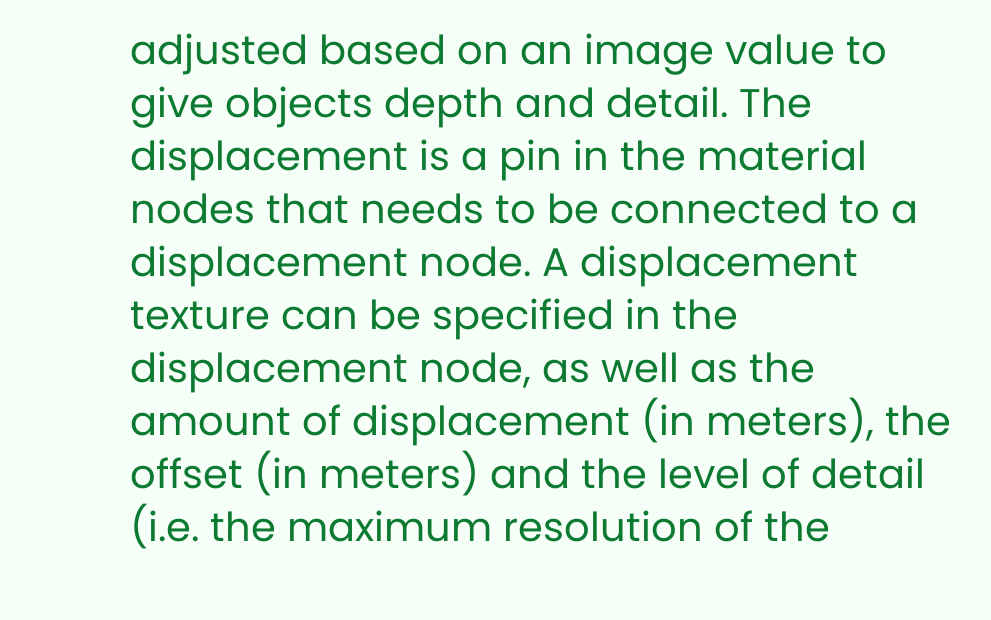adjusted based on an image value to give objects depth and detail. The displacement is a pin in the material nodes that needs to be connected to a displacement node. A displacement texture can be specified in the displacement node, as well as the amount of displacement (in meters), the offset (in meters) and the level of detail (i.e. the maximum resolution of the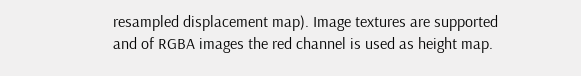resampled displacement map). Image textures are supported and of RGBA images the red channel is used as height map.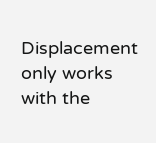Displacement only works with the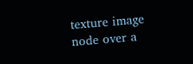texture image node over a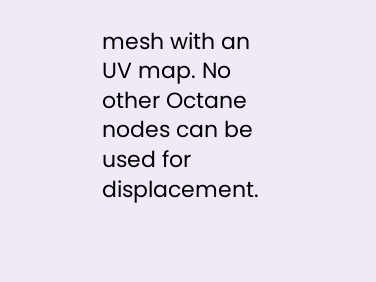mesh with an UV map. No other Octane nodes can be used for displacement.